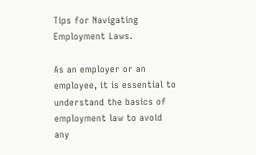Tips for Navigating Employment Laws.

As an employer or an employee, it is essential to understand the basics of employment law to avoid any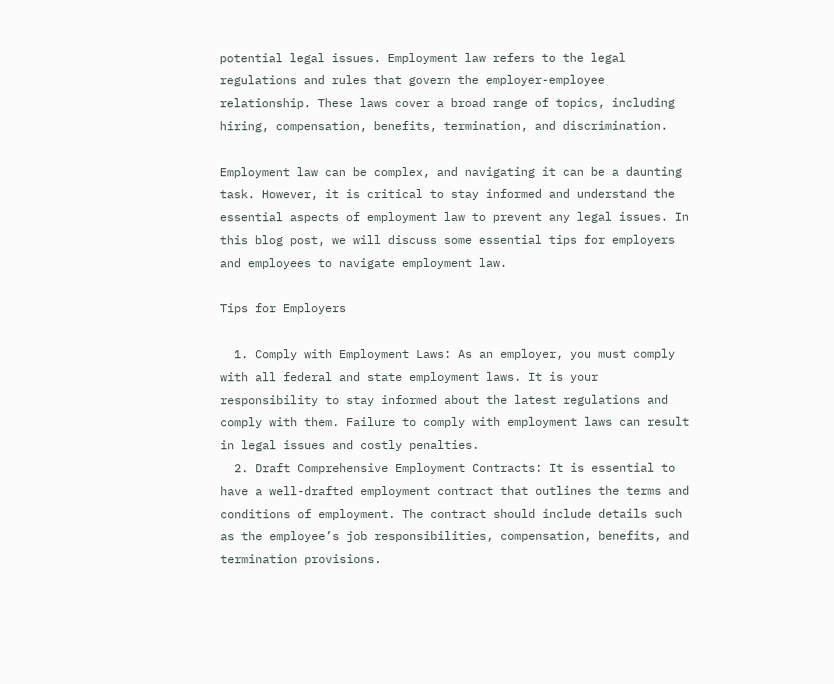potential legal issues. Employment law refers to the legal regulations and rules that govern the employer-employee relationship. These laws cover a broad range of topics, including hiring, compensation, benefits, termination, and discrimination.

Employment law can be complex, and navigating it can be a daunting task. However, it is critical to stay informed and understand the essential aspects of employment law to prevent any legal issues. In this blog post, we will discuss some essential tips for employers and employees to navigate employment law.

Tips for Employers

  1. Comply with Employment Laws: As an employer, you must comply with all federal and state employment laws. It is your responsibility to stay informed about the latest regulations and comply with them. Failure to comply with employment laws can result in legal issues and costly penalties.
  2. Draft Comprehensive Employment Contracts: It is essential to have a well-drafted employment contract that outlines the terms and conditions of employment. The contract should include details such as the employee’s job responsibilities, compensation, benefits, and termination provisions.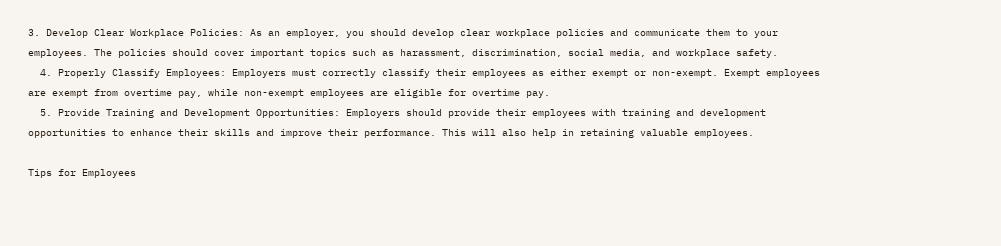3. Develop Clear Workplace Policies: As an employer, you should develop clear workplace policies and communicate them to your employees. The policies should cover important topics such as harassment, discrimination, social media, and workplace safety.
  4. Properly Classify Employees: Employers must correctly classify their employees as either exempt or non-exempt. Exempt employees are exempt from overtime pay, while non-exempt employees are eligible for overtime pay.
  5. Provide Training and Development Opportunities: Employers should provide their employees with training and development opportunities to enhance their skills and improve their performance. This will also help in retaining valuable employees.

Tips for Employees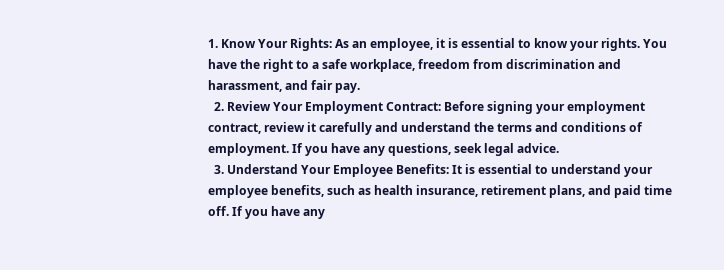1. Know Your Rights: As an employee, it is essential to know your rights. You have the right to a safe workplace, freedom from discrimination and harassment, and fair pay.
  2. Review Your Employment Contract: Before signing your employment contract, review it carefully and understand the terms and conditions of employment. If you have any questions, seek legal advice.
  3. Understand Your Employee Benefits: It is essential to understand your employee benefits, such as health insurance, retirement plans, and paid time off. If you have any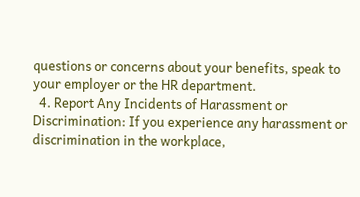questions or concerns about your benefits, speak to your employer or the HR department.
  4. Report Any Incidents of Harassment or Discrimination: If you experience any harassment or discrimination in the workplace,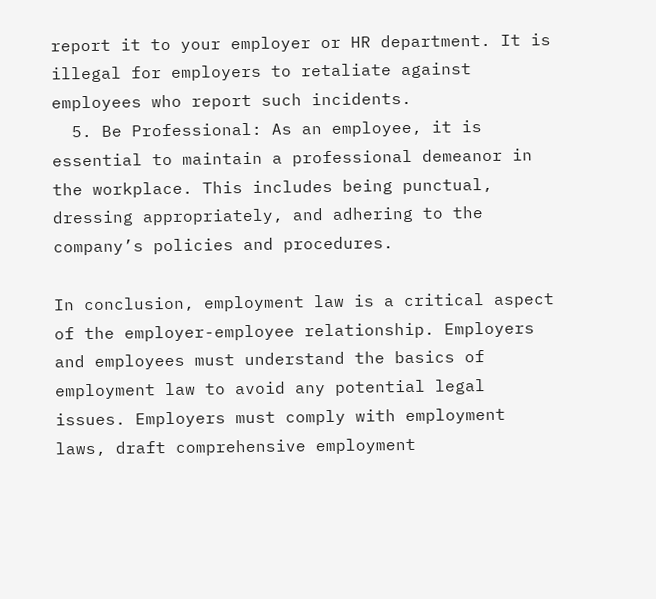report it to your employer or HR department. It is illegal for employers to retaliate against employees who report such incidents.
  5. Be Professional: As an employee, it is essential to maintain a professional demeanor in the workplace. This includes being punctual, dressing appropriately, and adhering to the company’s policies and procedures.

In conclusion, employment law is a critical aspect of the employer-employee relationship. Employers and employees must understand the basics of employment law to avoid any potential legal issues. Employers must comply with employment laws, draft comprehensive employment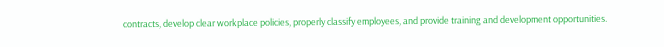contracts, develop clear workplace policies, properly classify employees, and provide training and development opportunities.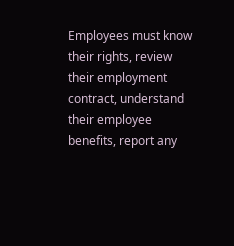Employees must know their rights, review their employment contract, understand their employee benefits, report any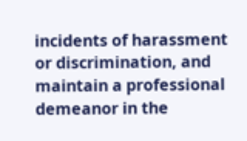incidents of harassment or discrimination, and maintain a professional demeanor in the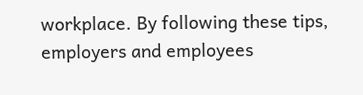workplace. By following these tips, employers and employees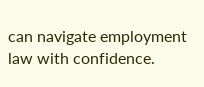can navigate employment law with confidence.